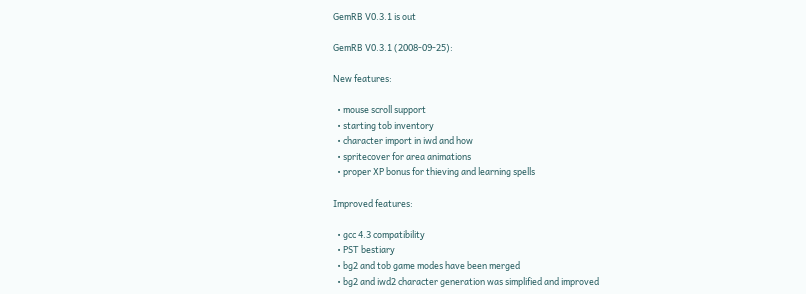GemRB V0.3.1 is out

GemRB V0.3.1 (2008-09-25):

New features:

  • mouse scroll support
  • starting tob inventory
  • character import in iwd and how
  • spritecover for area animations
  • proper XP bonus for thieving and learning spells

Improved features:

  • gcc 4.3 compatibility
  • PST bestiary
  • bg2 and tob game modes have been merged
  • bg2 and iwd2 character generation was simplified and improved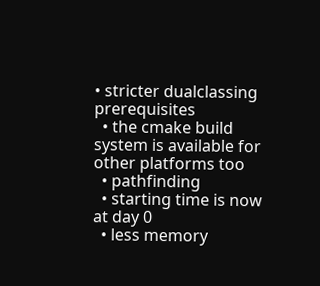• stricter dualclassing prerequisites
  • the cmake build system is available for other platforms too
  • pathfinding
  • starting time is now at day 0
  • less memory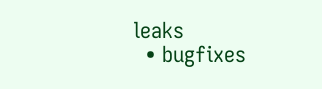leaks
  • bugfixes